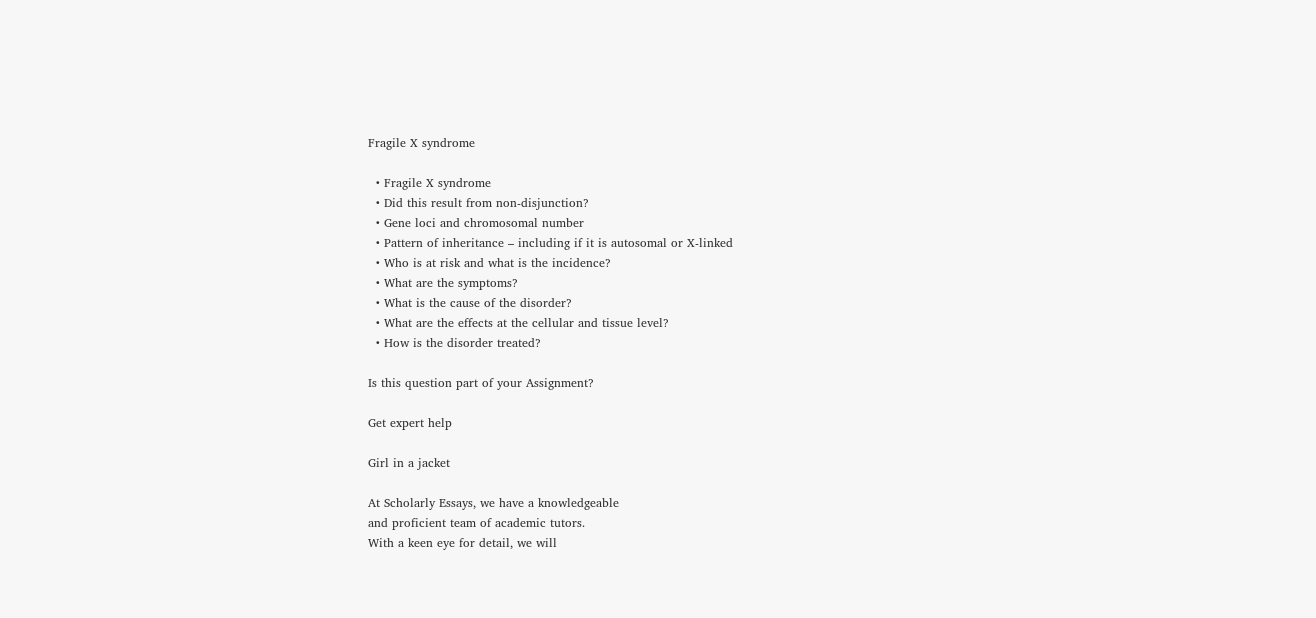Fragile X syndrome

  • Fragile X syndrome
  • Did this result from non-disjunction?
  • Gene loci and chromosomal number
  • Pattern of inheritance – including if it is autosomal or X-linked
  • Who is at risk and what is the incidence?
  • What are the symptoms?
  • What is the cause of the disorder?
  • What are the effects at the cellular and tissue level?
  • How is the disorder treated?

Is this question part of your Assignment?

Get expert help

Girl in a jacket

At Scholarly Essays, we have a knowledgeable
and proficient team of academic tutors.
With a keen eye for detail, we will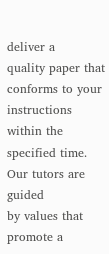deliver a
quality paper that conforms to your instructions
within the specified time. Our tutors are guided
by values that promote a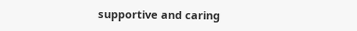supportive and caring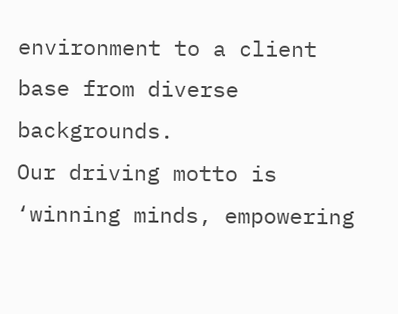environment to a client base from diverse backgrounds.
Our driving motto is ‘winning minds, empowering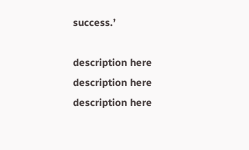success.’

description here description here description here